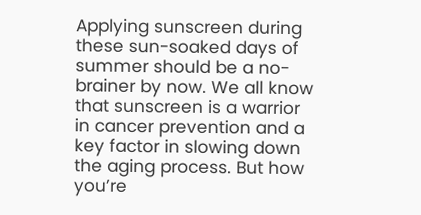Applying sunscreen during these sun-soaked days of summer should be a no-brainer by now. We all know that sunscreen is a warrior in cancer prevention and a key factor in slowing down the aging process. But how you’re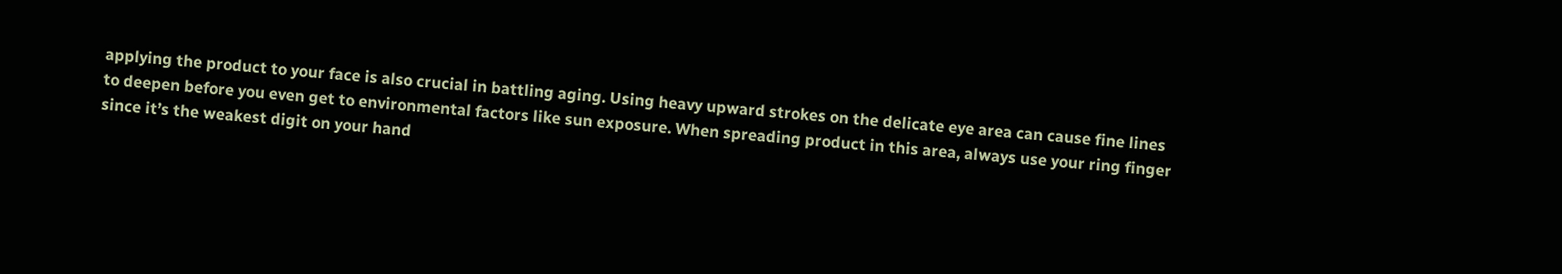applying the product to your face is also crucial in battling aging. Using heavy upward strokes on the delicate eye area can cause fine lines to deepen before you even get to environmental factors like sun exposure. When spreading product in this area, always use your ring finger since it’s the weakest digit on your hand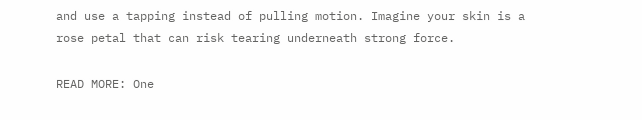and use a tapping instead of pulling motion. Imagine your skin is a rose petal that can risk tearing underneath strong force.

READ MORE: One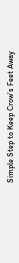Simple Step to Keep Crow’s Feet Away